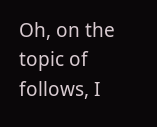Oh, on the topic of follows, I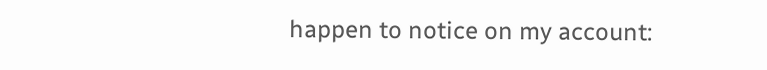happen to notice on my account: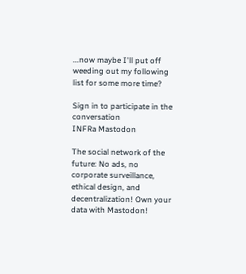...now maybe I'll put off weeding out my following list for some more time?

Sign in to participate in the conversation
INFRa Mastodon

The social network of the future: No ads, no corporate surveillance, ethical design, and decentralization! Own your data with Mastodon!